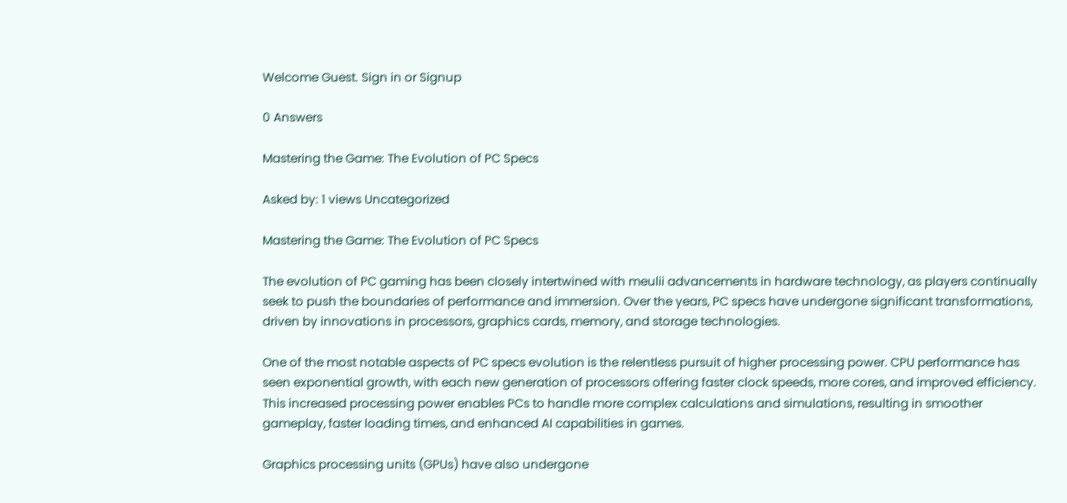Welcome Guest. Sign in or Signup

0 Answers

Mastering the Game: The Evolution of PC Specs

Asked by: 1 views Uncategorized

Mastering the Game: The Evolution of PC Specs

The evolution of PC gaming has been closely intertwined with meulii advancements in hardware technology, as players continually seek to push the boundaries of performance and immersion. Over the years, PC specs have undergone significant transformations, driven by innovations in processors, graphics cards, memory, and storage technologies.

One of the most notable aspects of PC specs evolution is the relentless pursuit of higher processing power. CPU performance has seen exponential growth, with each new generation of processors offering faster clock speeds, more cores, and improved efficiency. This increased processing power enables PCs to handle more complex calculations and simulations, resulting in smoother gameplay, faster loading times, and enhanced AI capabilities in games.

Graphics processing units (GPUs) have also undergone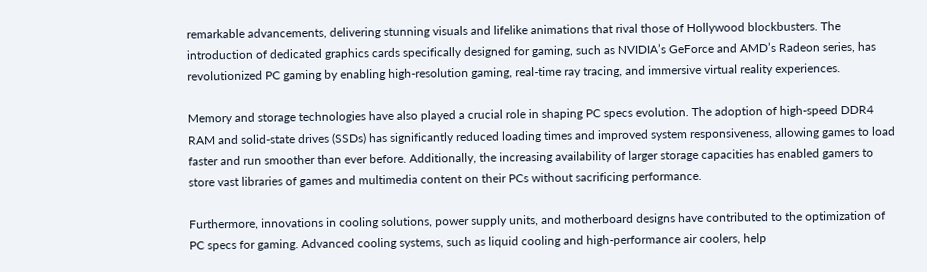remarkable advancements, delivering stunning visuals and lifelike animations that rival those of Hollywood blockbusters. The introduction of dedicated graphics cards specifically designed for gaming, such as NVIDIA’s GeForce and AMD’s Radeon series, has revolutionized PC gaming by enabling high-resolution gaming, real-time ray tracing, and immersive virtual reality experiences.

Memory and storage technologies have also played a crucial role in shaping PC specs evolution. The adoption of high-speed DDR4 RAM and solid-state drives (SSDs) has significantly reduced loading times and improved system responsiveness, allowing games to load faster and run smoother than ever before. Additionally, the increasing availability of larger storage capacities has enabled gamers to store vast libraries of games and multimedia content on their PCs without sacrificing performance.

Furthermore, innovations in cooling solutions, power supply units, and motherboard designs have contributed to the optimization of PC specs for gaming. Advanced cooling systems, such as liquid cooling and high-performance air coolers, help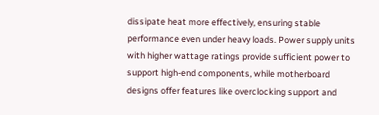dissipate heat more effectively, ensuring stable performance even under heavy loads. Power supply units with higher wattage ratings provide sufficient power to support high-end components, while motherboard designs offer features like overclocking support and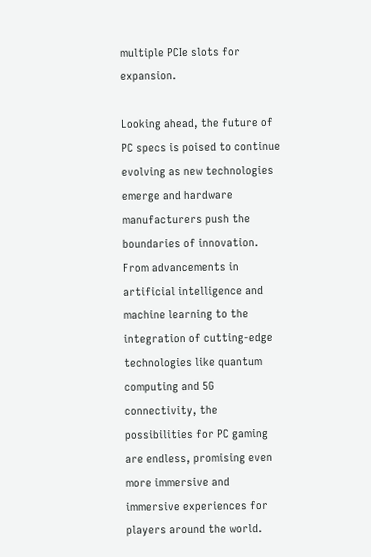multiple PCIe slots for expansion.

Looking ahead, the future of PC specs is poised to continue evolving as new technologies emerge and hardware manufacturers push the boundaries of innovation. From advancements in artificial intelligence and machine learning to the integration of cutting-edge technologies like quantum computing and 5G connectivity, the possibilities for PC gaming are endless, promising even more immersive and immersive experiences for players around the world.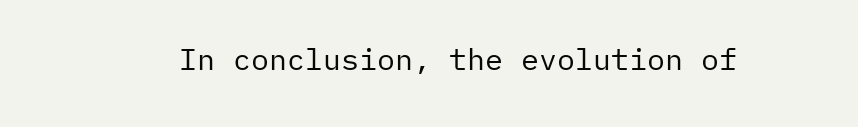In conclusion, the evolution of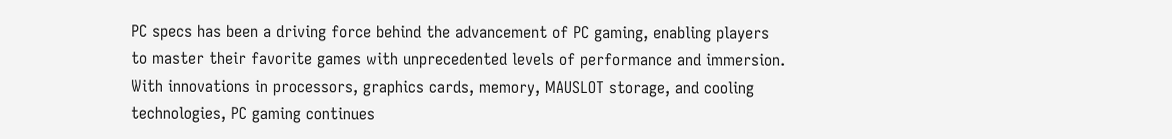PC specs has been a driving force behind the advancement of PC gaming, enabling players to master their favorite games with unprecedented levels of performance and immersion. With innovations in processors, graphics cards, memory, MAUSLOT storage, and cooling technologies, PC gaming continues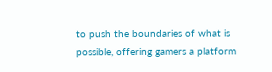to push the boundaries of what is possible, offering gamers a platform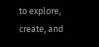to explore, create, and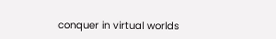conquer in virtual worlds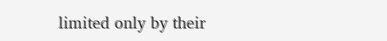limited only by their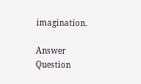imagination.

Answer Question